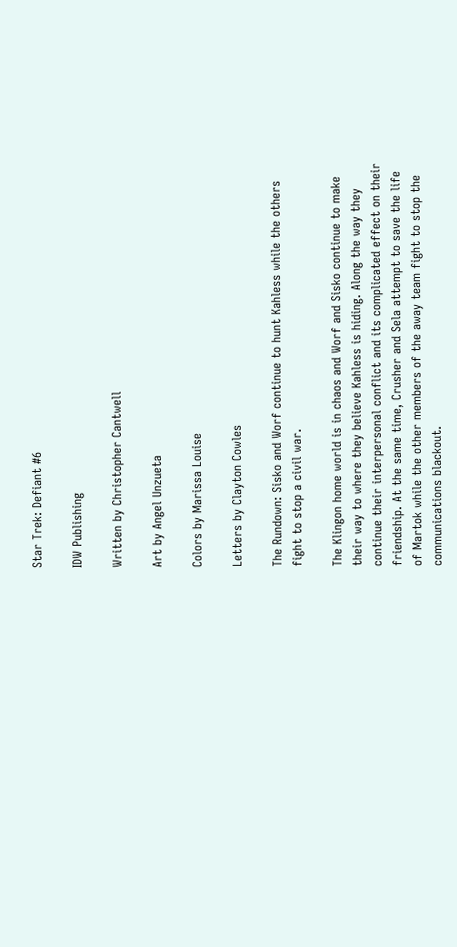Star Trek: Defiant #6

IDW Publishing

Written by Christopher Cantwell

Art by Angel Unzueta

Colors by Marissa Louise

Letters by Clayton Cowles

The Rundown: Sisko and Worf continue to hunt Kahless while the others fight to stop a civil war.

The Klingon home world is in chaos and Worf and Sisko continue to make their way to where they believe Kahless is hiding. Along the way they continue their interpersonal conflict and its complicated effect on their friendship. At the same time, Crusher and Sela attempt to save the life of Martok while the other members of the away team fight to stop the communications blackout.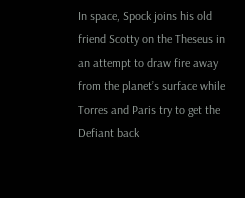In space, Spock joins his old friend Scotty on the Theseus in an attempt to draw fire away from the planet’s surface while Torres and Paris try to get the Defiant back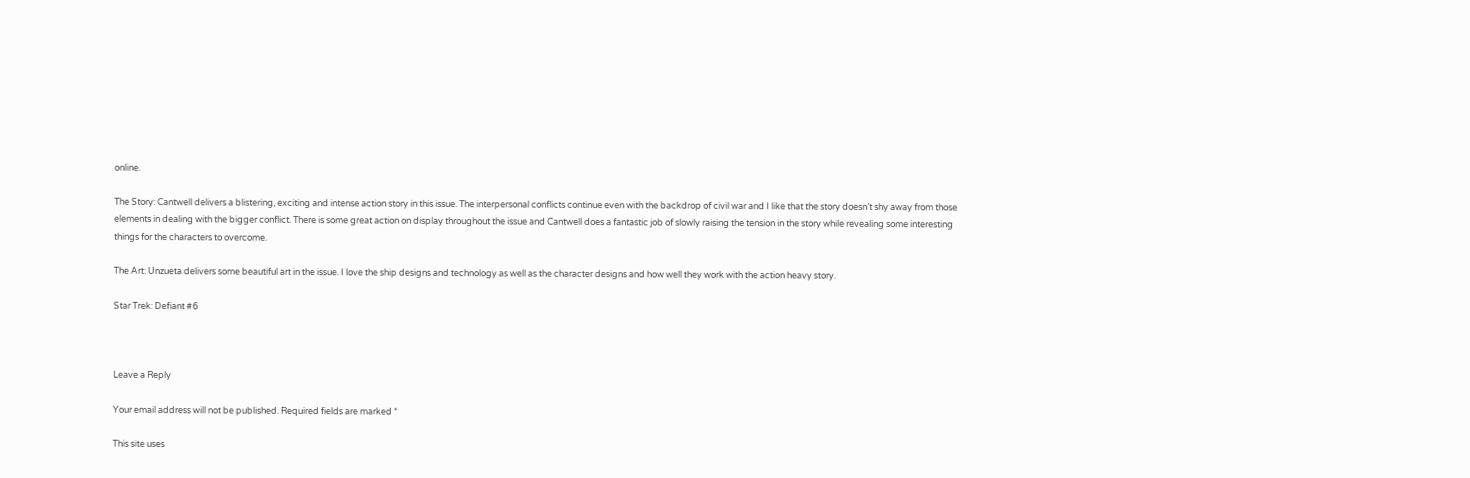online.

The Story: Cantwell delivers a blistering, exciting and intense action story in this issue. The interpersonal conflicts continue even with the backdrop of civil war and I like that the story doesn’t shy away from those elements in dealing with the bigger conflict. There is some great action on display throughout the issue and Cantwell does a fantastic job of slowly raising the tension in the story while revealing some interesting things for the characters to overcome.

The Art: Unzueta delivers some beautiful art in the issue. I love the ship designs and technology as well as the character designs and how well they work with the action heavy story.

Star Trek: Defiant #6



Leave a Reply

Your email address will not be published. Required fields are marked *

This site uses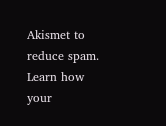Akismet to reduce spam. Learn how your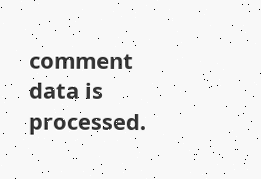comment data is processed.